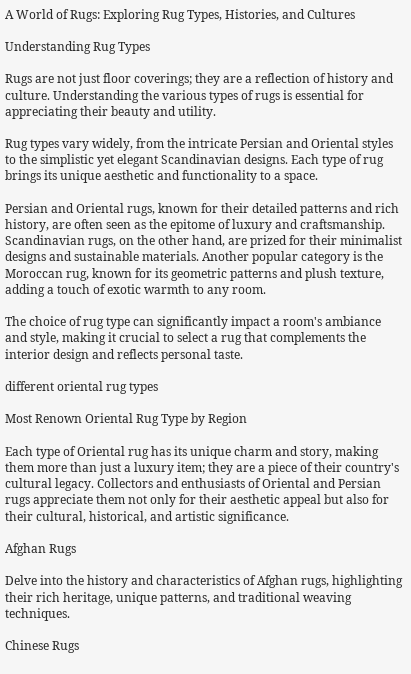A World of Rugs: Exploring Rug Types, Histories, and Cultures

Understanding Rug Types

Rugs are not just floor coverings; they are a reflection of history and culture. Understanding the various types of rugs is essential for appreciating their beauty and utility.

Rug types vary widely, from the intricate Persian and Oriental styles to the simplistic yet elegant Scandinavian designs. Each type of rug brings its unique aesthetic and functionality to a space.

Persian and Oriental rugs, known for their detailed patterns and rich history, are often seen as the epitome of luxury and craftsmanship. Scandinavian rugs, on the other hand, are prized for their minimalist designs and sustainable materials. Another popular category is the Moroccan rug, known for its geometric patterns and plush texture, adding a touch of exotic warmth to any room.

The choice of rug type can significantly impact a room's ambiance and style, making it crucial to select a rug that complements the interior design and reflects personal taste.

different oriental rug types

Most Renown Oriental Rug Type by Region

Each type of Oriental rug has its unique charm and story, making them more than just a luxury item; they are a piece of their country's cultural legacy. Collectors and enthusiasts of Oriental and Persian rugs appreciate them not only for their aesthetic appeal but also for their cultural, historical, and artistic significance.

Afghan Rugs

Delve into the history and characteristics of Afghan rugs, highlighting their rich heritage, unique patterns, and traditional weaving techniques.

Chinese Rugs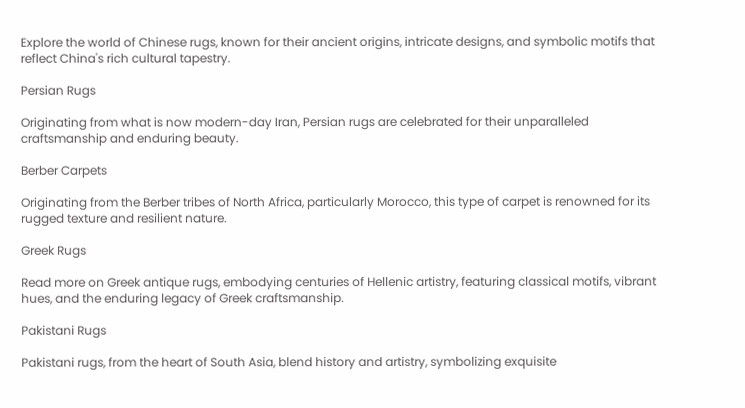Explore the world of Chinese rugs, known for their ancient origins, intricate designs, and symbolic motifs that reflect China's rich cultural tapestry.

Persian Rugs

Originating from what is now modern-day Iran, Persian rugs are celebrated for their unparalleled craftsmanship and enduring beauty.

Berber Carpets

Originating from the Berber tribes of North Africa, particularly Morocco, this type of carpet is renowned for its rugged texture and resilient nature.

Greek Rugs

Read more on Greek antique rugs, embodying centuries of Hellenic artistry, featuring classical motifs, vibrant hues, and the enduring legacy of Greek craftsmanship.

Pakistani Rugs

Pakistani rugs, from the heart of South Asia, blend history and artistry, symbolizing exquisite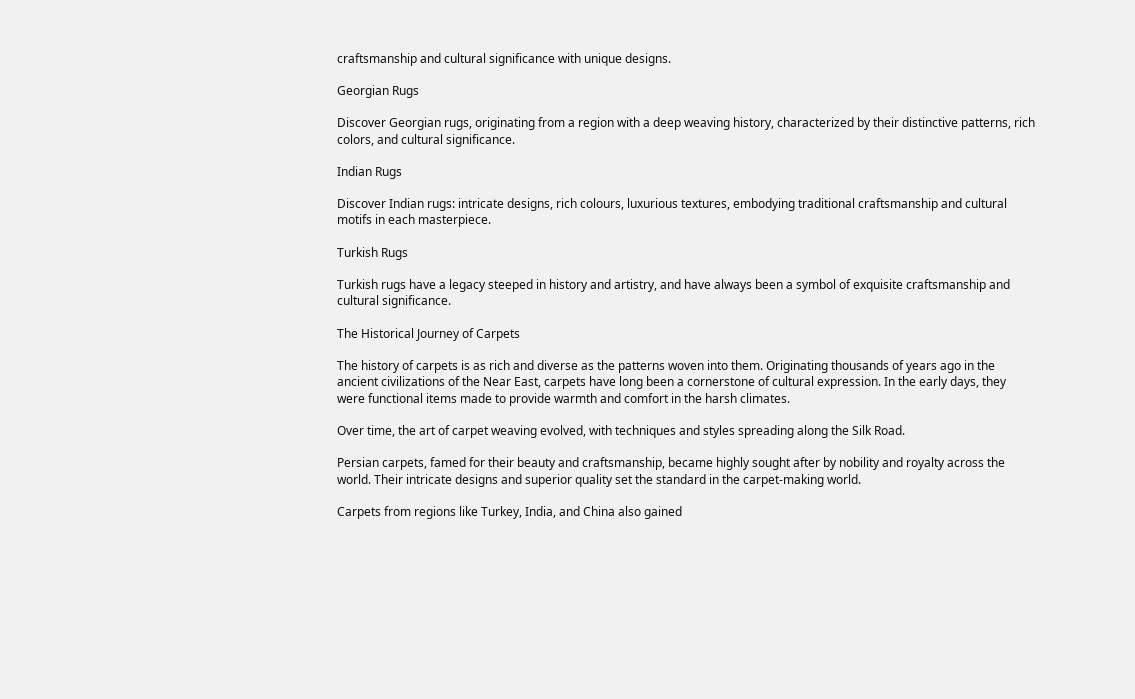craftsmanship and cultural significance with unique designs.

Georgian Rugs

Discover Georgian rugs, originating from a region with a deep weaving history, characterized by their distinctive patterns, rich colors, and cultural significance.

Indian Rugs

Discover Indian rugs: intricate designs, rich colours, luxurious textures, embodying traditional craftsmanship and cultural motifs in each masterpiece.

Turkish Rugs

Turkish rugs have a legacy steeped in history and artistry, and have always been a symbol of exquisite craftsmanship and cultural significance.

The Historical Journey of Carpets

The history of carpets is as rich and diverse as the patterns woven into them. Originating thousands of years ago in the ancient civilizations of the Near East, carpets have long been a cornerstone of cultural expression. In the early days, they were functional items made to provide warmth and comfort in the harsh climates.

Over time, the art of carpet weaving evolved, with techniques and styles spreading along the Silk Road.

Persian carpets, famed for their beauty and craftsmanship, became highly sought after by nobility and royalty across the world. Their intricate designs and superior quality set the standard in the carpet-making world.

Carpets from regions like Turkey, India, and China also gained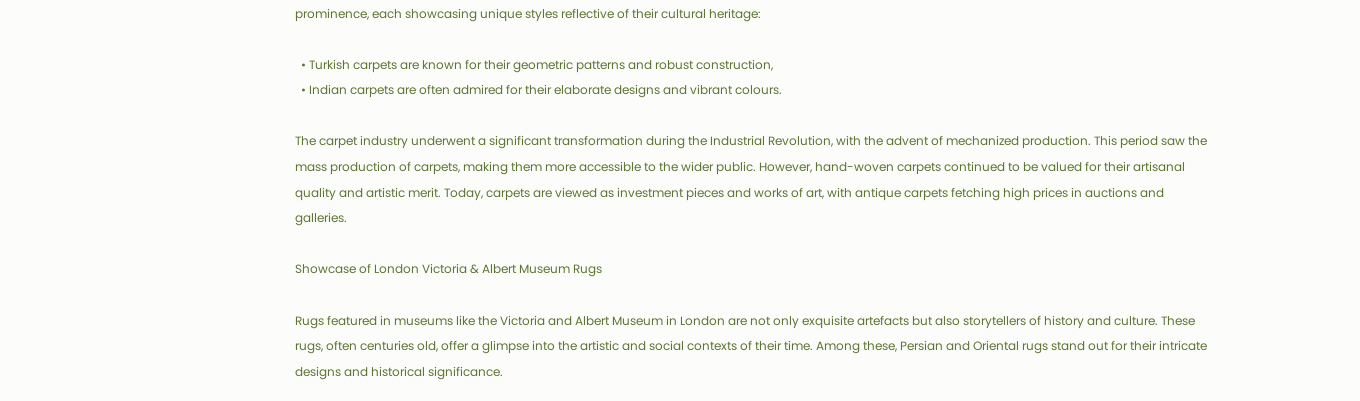prominence, each showcasing unique styles reflective of their cultural heritage:

  • Turkish carpets are known for their geometric patterns and robust construction,
  • Indian carpets are often admired for their elaborate designs and vibrant colours.

The carpet industry underwent a significant transformation during the Industrial Revolution, with the advent of mechanized production. This period saw the mass production of carpets, making them more accessible to the wider public. However, hand-woven carpets continued to be valued for their artisanal quality and artistic merit. Today, carpets are viewed as investment pieces and works of art, with antique carpets fetching high prices in auctions and galleries.

Showcase of London Victoria & Albert Museum Rugs

Rugs featured in museums like the Victoria and Albert Museum in London are not only exquisite artefacts but also storytellers of history and culture. These rugs, often centuries old, offer a glimpse into the artistic and social contexts of their time. Among these, Persian and Oriental rugs stand out for their intricate designs and historical significance.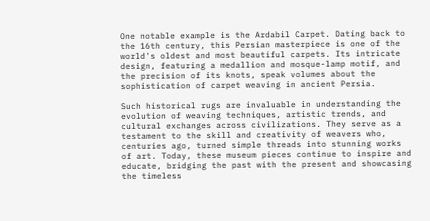One notable example is the Ardabil Carpet. Dating back to the 16th century, this Persian masterpiece is one of the world's oldest and most beautiful carpets. Its intricate design, featuring a medallion and mosque-lamp motif, and the precision of its knots, speak volumes about the sophistication of carpet weaving in ancient Persia.

Such historical rugs are invaluable in understanding the evolution of weaving techniques, artistic trends, and cultural exchanges across civilizations. They serve as a testament to the skill and creativity of weavers who, centuries ago, turned simple threads into stunning works of art. Today, these museum pieces continue to inspire and educate, bridging the past with the present and showcasing the timeless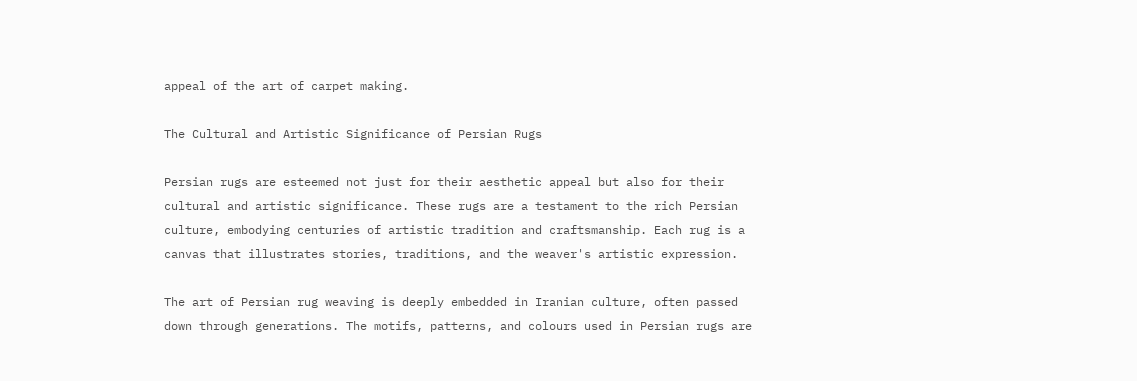appeal of the art of carpet making.

The Cultural and Artistic Significance of Persian Rugs

Persian rugs are esteemed not just for their aesthetic appeal but also for their cultural and artistic significance. These rugs are a testament to the rich Persian culture, embodying centuries of artistic tradition and craftsmanship. Each rug is a canvas that illustrates stories, traditions, and the weaver's artistic expression.

The art of Persian rug weaving is deeply embedded in Iranian culture, often passed down through generations. The motifs, patterns, and colours used in Persian rugs are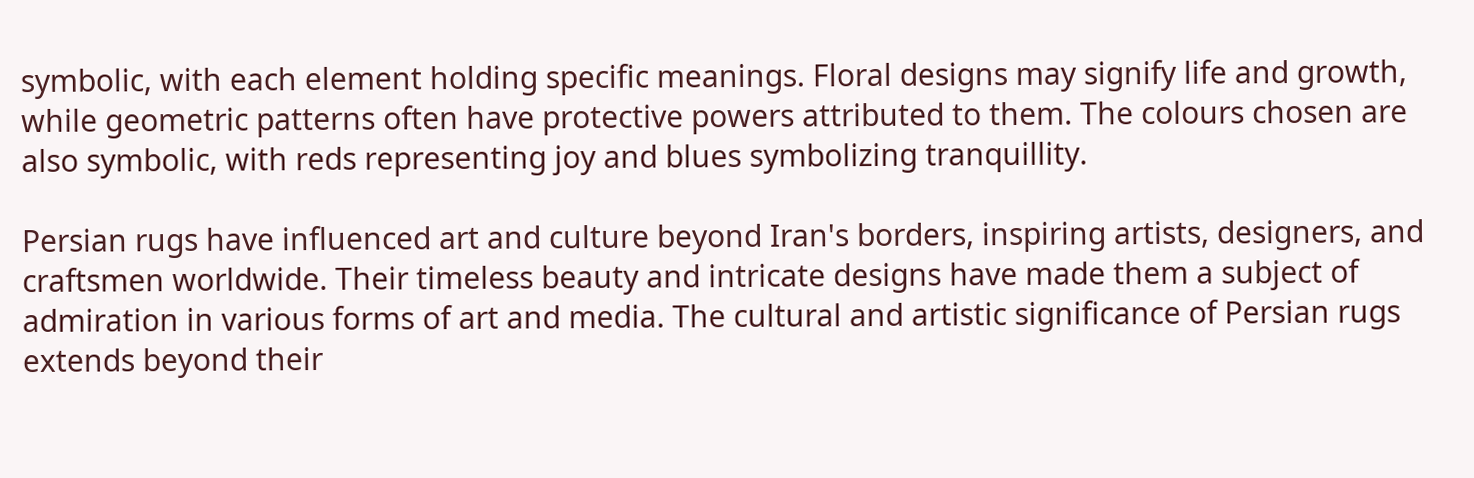symbolic, with each element holding specific meanings. Floral designs may signify life and growth, while geometric patterns often have protective powers attributed to them. The colours chosen are also symbolic, with reds representing joy and blues symbolizing tranquillity.

Persian rugs have influenced art and culture beyond Iran's borders, inspiring artists, designers, and craftsmen worldwide. Their timeless beauty and intricate designs have made them a subject of admiration in various forms of art and media. The cultural and artistic significance of Persian rugs extends beyond their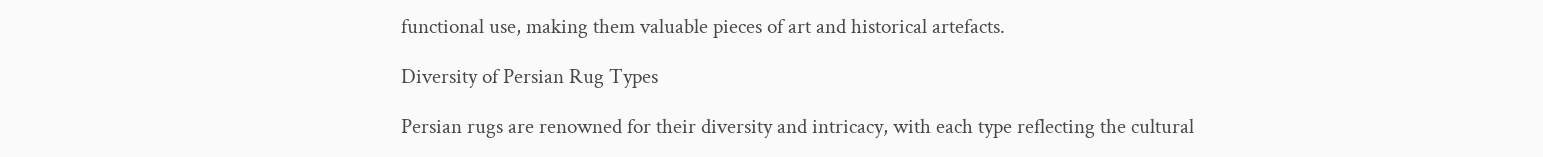functional use, making them valuable pieces of art and historical artefacts.

Diversity of Persian Rug Types

Persian rugs are renowned for their diversity and intricacy, with each type reflecting the cultural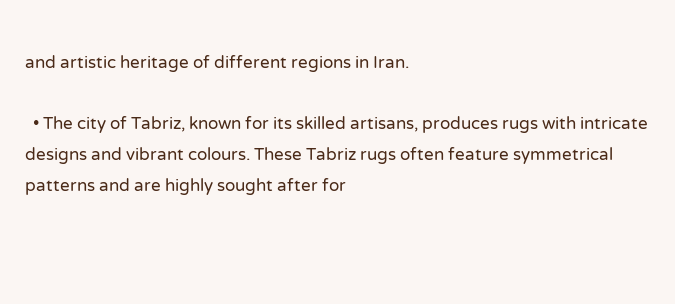and artistic heritage of different regions in Iran.

  • The city of Tabriz, known for its skilled artisans, produces rugs with intricate designs and vibrant colours. These Tabriz rugs often feature symmetrical patterns and are highly sought after for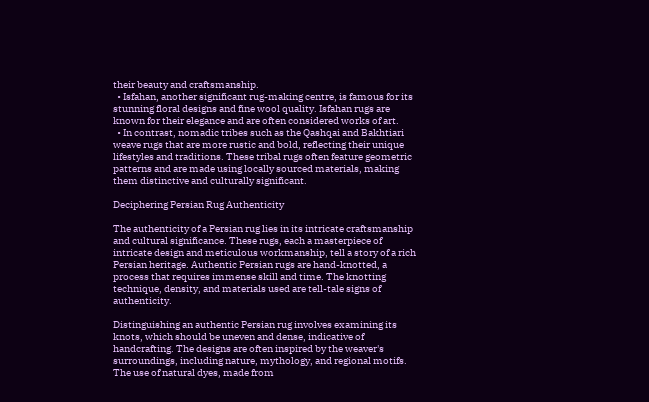their beauty and craftsmanship.
  • Isfahan, another significant rug-making centre, is famous for its stunning floral designs and fine wool quality. Isfahan rugs are known for their elegance and are often considered works of art.
  • In contrast, nomadic tribes such as the Qashqai and Bakhtiari weave rugs that are more rustic and bold, reflecting their unique lifestyles and traditions. These tribal rugs often feature geometric patterns and are made using locally sourced materials, making them distinctive and culturally significant.

Deciphering Persian Rug Authenticity

The authenticity of a Persian rug lies in its intricate craftsmanship and cultural significance. These rugs, each a masterpiece of intricate design and meticulous workmanship, tell a story of a rich Persian heritage. Authentic Persian rugs are hand-knotted, a process that requires immense skill and time. The knotting technique, density, and materials used are tell-tale signs of authenticity.

Distinguishing an authentic Persian rug involves examining its knots, which should be uneven and dense, indicative of handcrafting. The designs are often inspired by the weaver's surroundings, including nature, mythology, and regional motifs. The use of natural dyes, made from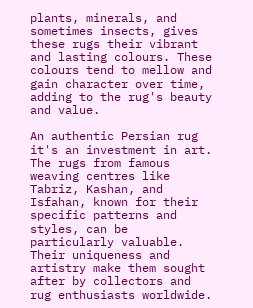plants, minerals, and sometimes insects, gives these rugs their vibrant and lasting colours. These colours tend to mellow and gain character over time, adding to the rug's beauty and value.

An authentic Persian rug it's an investment in art. The rugs from famous weaving centres like Tabriz, Kashan, and Isfahan, known for their specific patterns and styles, can be particularly valuable. Their uniqueness and artistry make them sought after by collectors and rug enthusiasts worldwide.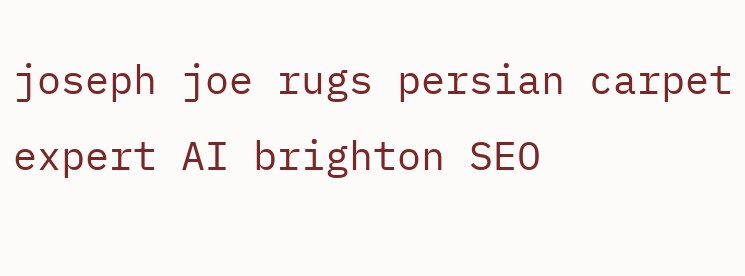joseph joe rugs persian carpet expert AI brighton SEO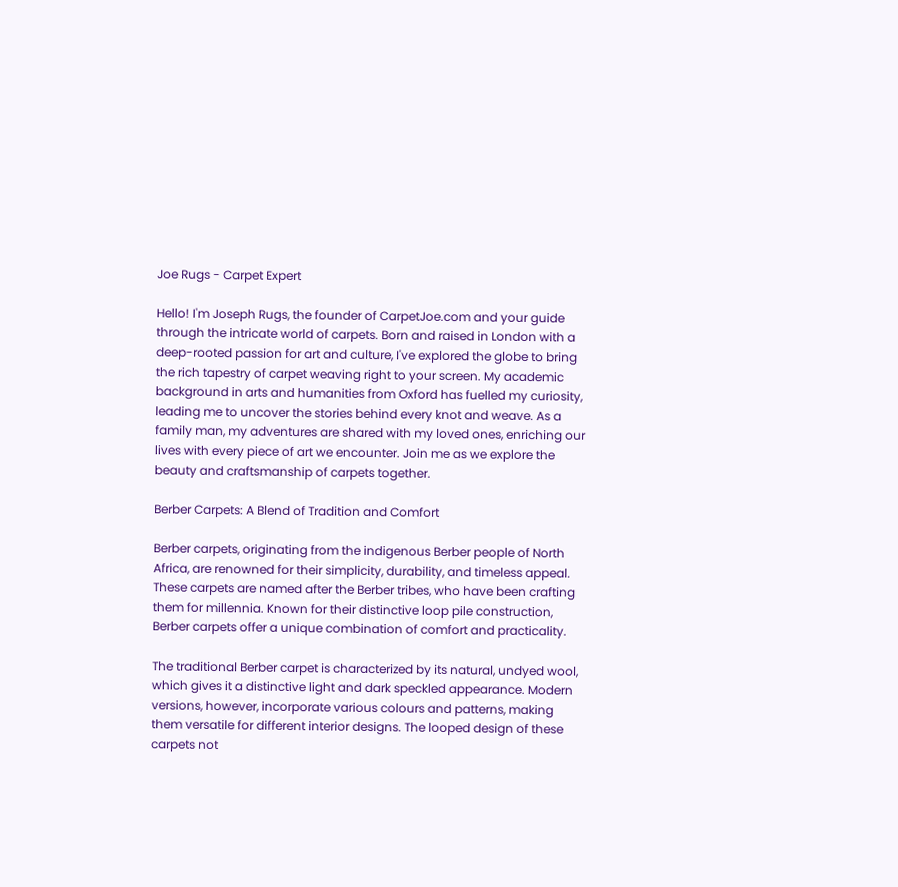Joe Rugs - Carpet Expert

Hello! I'm Joseph Rugs, the founder of CarpetJoe.com and your guide through the intricate world of carpets. Born and raised in London with a deep-rooted passion for art and culture, I've explored the globe to bring the rich tapestry of carpet weaving right to your screen. My academic background in arts and humanities from Oxford has fuelled my curiosity, leading me to uncover the stories behind every knot and weave. As a family man, my adventures are shared with my loved ones, enriching our lives with every piece of art we encounter. Join me as we explore the beauty and craftsmanship of carpets together.

Berber Carpets: A Blend of Tradition and Comfort

Berber carpets, originating from the indigenous Berber people of North Africa, are renowned for their simplicity, durability, and timeless appeal. These carpets are named after the Berber tribes, who have been crafting them for millennia. Known for their distinctive loop pile construction, Berber carpets offer a unique combination of comfort and practicality.

The traditional Berber carpet is characterized by its natural, undyed wool, which gives it a distinctive light and dark speckled appearance. Modern versions, however, incorporate various colours and patterns, making them versatile for different interior designs. The looped design of these carpets not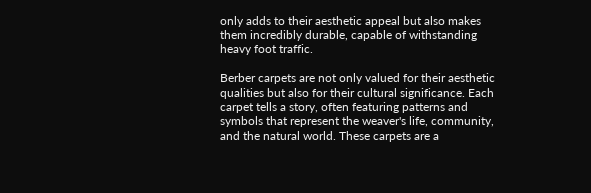only adds to their aesthetic appeal but also makes them incredibly durable, capable of withstanding heavy foot traffic.

Berber carpets are not only valued for their aesthetic qualities but also for their cultural significance. Each carpet tells a story, often featuring patterns and symbols that represent the weaver's life, community, and the natural world. These carpets are a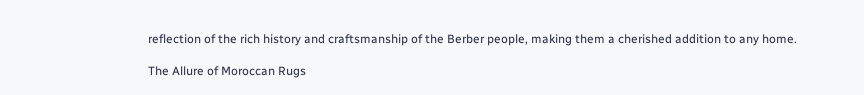reflection of the rich history and craftsmanship of the Berber people, making them a cherished addition to any home.

The Allure of Moroccan Rugs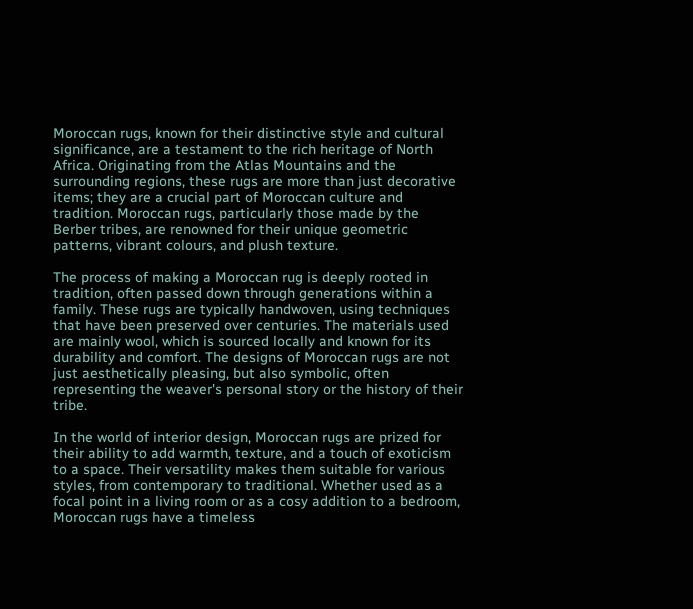Moroccan rugs, known for their distinctive style and cultural significance, are a testament to the rich heritage of North Africa. Originating from the Atlas Mountains and the surrounding regions, these rugs are more than just decorative items; they are a crucial part of Moroccan culture and tradition. Moroccan rugs, particularly those made by the Berber tribes, are renowned for their unique geometric patterns, vibrant colours, and plush texture.

The process of making a Moroccan rug is deeply rooted in tradition, often passed down through generations within a family. These rugs are typically handwoven, using techniques that have been preserved over centuries. The materials used are mainly wool, which is sourced locally and known for its durability and comfort. The designs of Moroccan rugs are not just aesthetically pleasing, but also symbolic, often representing the weaver's personal story or the history of their tribe.

In the world of interior design, Moroccan rugs are prized for their ability to add warmth, texture, and a touch of exoticism to a space. Their versatility makes them suitable for various styles, from contemporary to traditional. Whether used as a focal point in a living room or as a cosy addition to a bedroom, Moroccan rugs have a timeless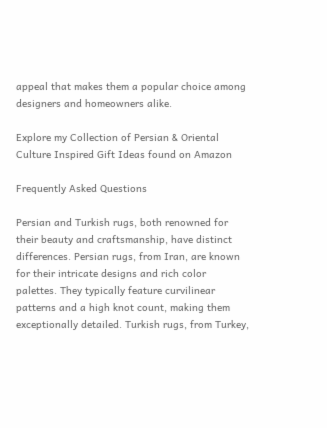appeal that makes them a popular choice among designers and homeowners alike.

Explore my Collection of Persian & Oriental Culture Inspired Gift Ideas found on Amazon

Frequently Asked Questions

Persian and Turkish rugs, both renowned for their beauty and craftsmanship, have distinct differences. Persian rugs, from Iran, are known for their intricate designs and rich color palettes. They typically feature curvilinear patterns and a high knot count, making them exceptionally detailed. Turkish rugs, from Turkey,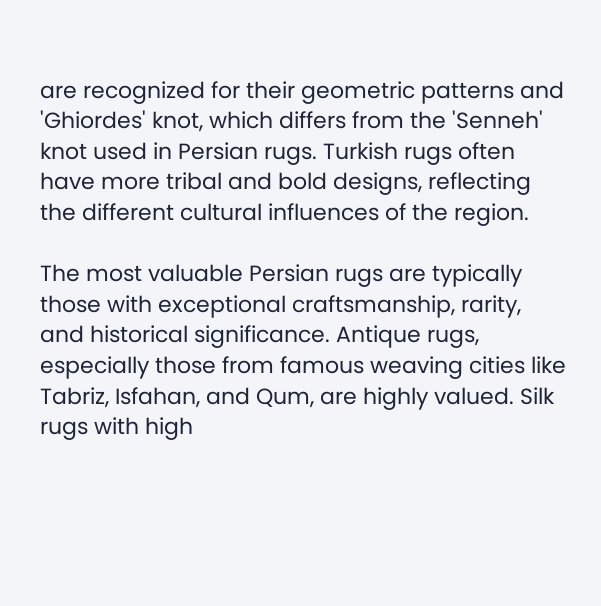are recognized for their geometric patterns and 'Ghiordes' knot, which differs from the 'Senneh' knot used in Persian rugs. Turkish rugs often have more tribal and bold designs, reflecting the different cultural influences of the region.

The most valuable Persian rugs are typically those with exceptional craftsmanship, rarity, and historical significance. Antique rugs, especially those from famous weaving cities like Tabriz, Isfahan, and Qum, are highly valued. Silk rugs with high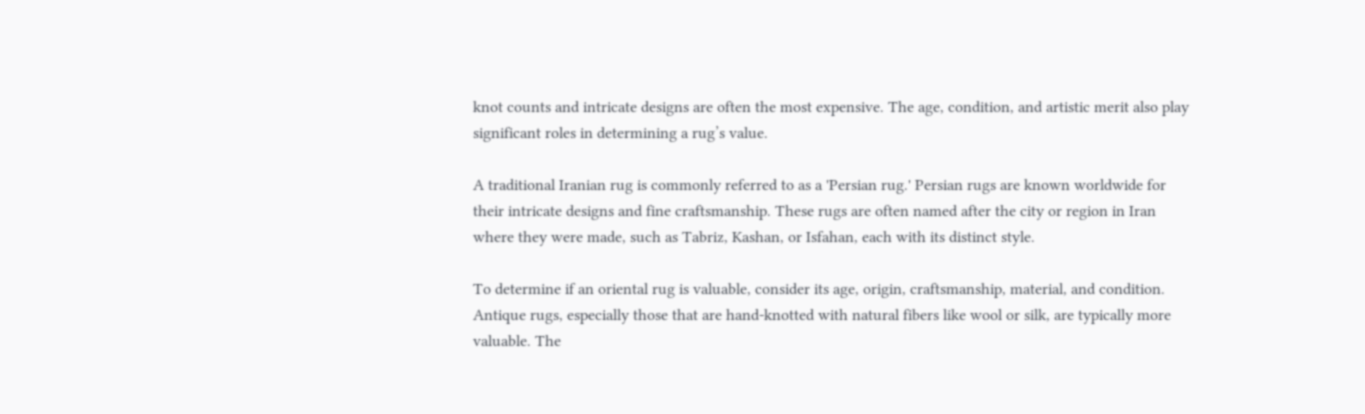knot counts and intricate designs are often the most expensive. The age, condition, and artistic merit also play significant roles in determining a rug’s value.

A traditional Iranian rug is commonly referred to as a 'Persian rug.' Persian rugs are known worldwide for their intricate designs and fine craftsmanship. These rugs are often named after the city or region in Iran where they were made, such as Tabriz, Kashan, or Isfahan, each with its distinct style.

To determine if an oriental rug is valuable, consider its age, origin, craftsmanship, material, and condition. Antique rugs, especially those that are hand-knotted with natural fibers like wool or silk, are typically more valuable. The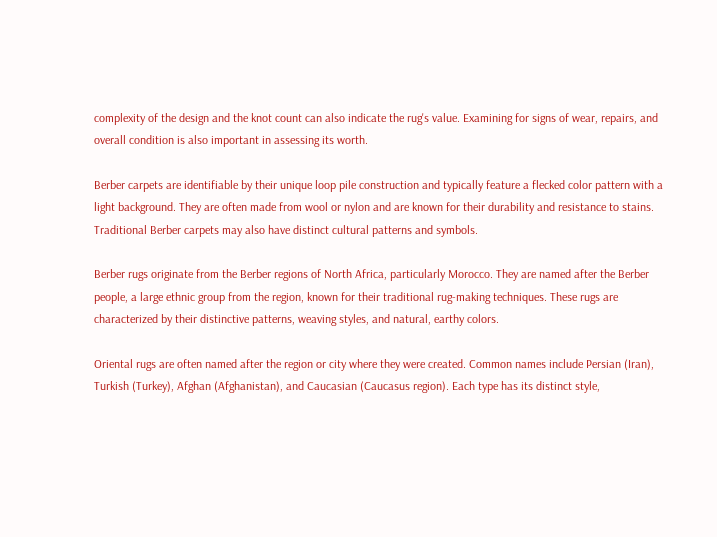complexity of the design and the knot count can also indicate the rug's value. Examining for signs of wear, repairs, and overall condition is also important in assessing its worth.

Berber carpets are identifiable by their unique loop pile construction and typically feature a flecked color pattern with a light background. They are often made from wool or nylon and are known for their durability and resistance to stains. Traditional Berber carpets may also have distinct cultural patterns and symbols.

Berber rugs originate from the Berber regions of North Africa, particularly Morocco. They are named after the Berber people, a large ethnic group from the region, known for their traditional rug-making techniques. These rugs are characterized by their distinctive patterns, weaving styles, and natural, earthy colors.

Oriental rugs are often named after the region or city where they were created. Common names include Persian (Iran), Turkish (Turkey), Afghan (Afghanistan), and Caucasian (Caucasus region). Each type has its distinct style,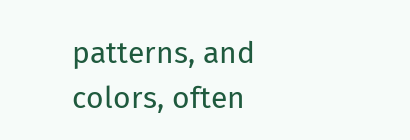patterns, and colors, often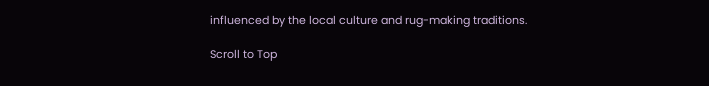influenced by the local culture and rug-making traditions.

Scroll to Top